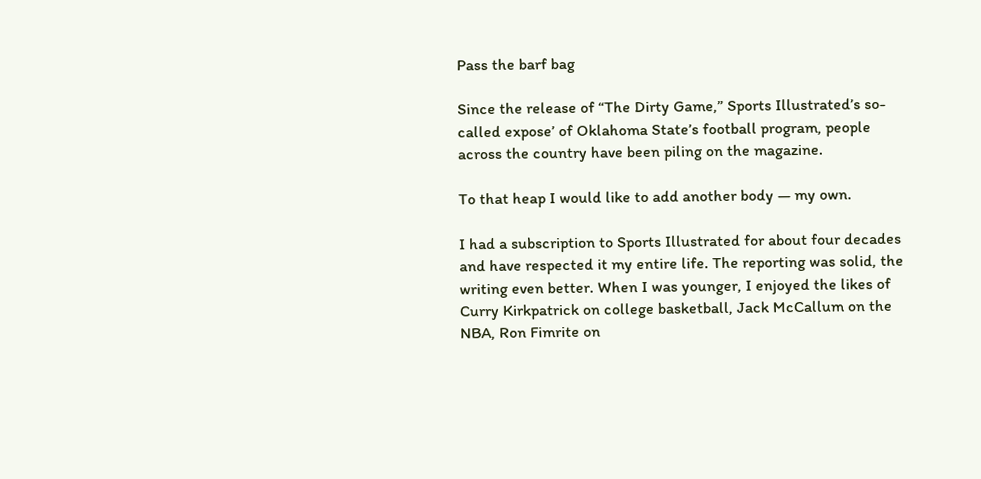Pass the barf bag

Since the release of “The Dirty Game,” Sports Illustrated’s so-called expose’ of Oklahoma State’s football program, people across the country have been piling on the magazine.

To that heap I would like to add another body — my own.

I had a subscription to Sports Illustrated for about four decades and have respected it my entire life. The reporting was solid, the writing even better. When I was younger, I enjoyed the likes of Curry Kirkpatrick on college basketball, Jack McCallum on the NBA, Ron Fimrite on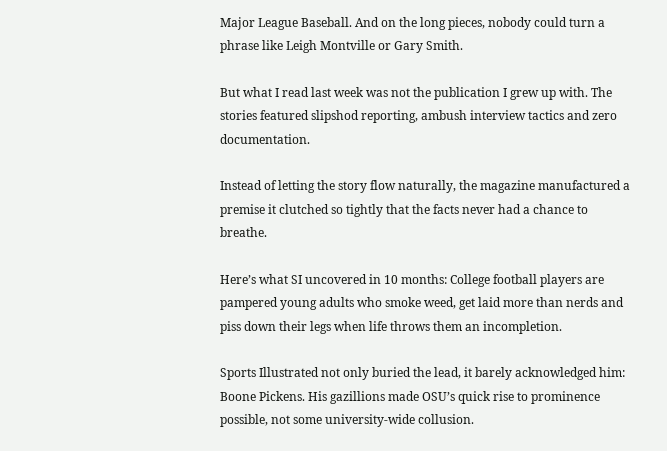Major League Baseball. And on the long pieces, nobody could turn a phrase like Leigh Montville or Gary Smith.

But what I read last week was not the publication I grew up with. The stories featured slipshod reporting, ambush interview tactics and zero documentation.

Instead of letting the story flow naturally, the magazine manufactured a premise it clutched so tightly that the facts never had a chance to breathe.

Here’s what SI uncovered in 10 months: College football players are pampered young adults who smoke weed, get laid more than nerds and piss down their legs when life throws them an incompletion.

Sports Illustrated not only buried the lead, it barely acknowledged him: Boone Pickens. His gazillions made OSU’s quick rise to prominence possible, not some university-wide collusion.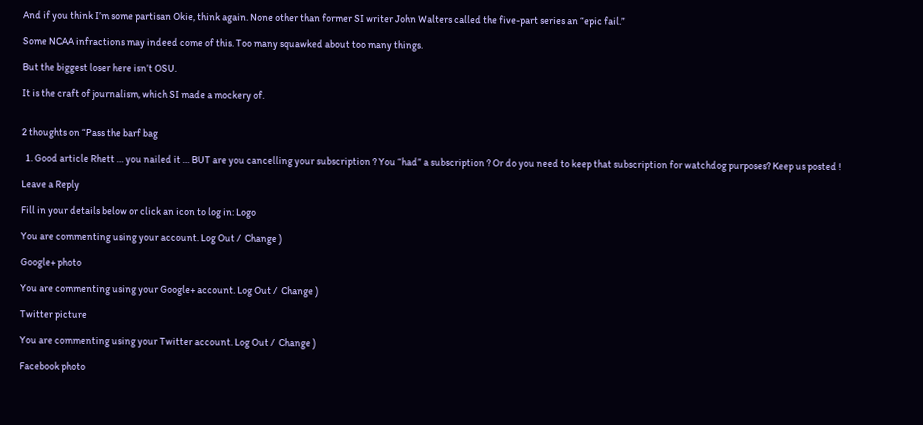And if you think I’m some partisan Okie, think again. None other than former SI writer John Walters called the five-part series an “epic fail.”

Some NCAA infractions may indeed come of this. Too many squawked about too many things.

But the biggest loser here isn’t OSU.

It is the craft of journalism, which SI made a mockery of.


2 thoughts on “Pass the barf bag

  1. Good article Rhett … you nailed it … BUT are you cancelling your subscription ? You “had” a subscription ? Or do you need to keep that subscription for watchdog purposes? Keep us posted !

Leave a Reply

Fill in your details below or click an icon to log in: Logo

You are commenting using your account. Log Out /  Change )

Google+ photo

You are commenting using your Google+ account. Log Out /  Change )

Twitter picture

You are commenting using your Twitter account. Log Out /  Change )

Facebook photo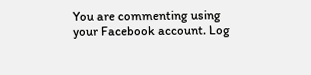You are commenting using your Facebook account. Log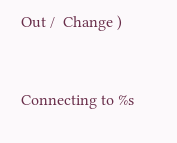Out /  Change )


Connecting to %s